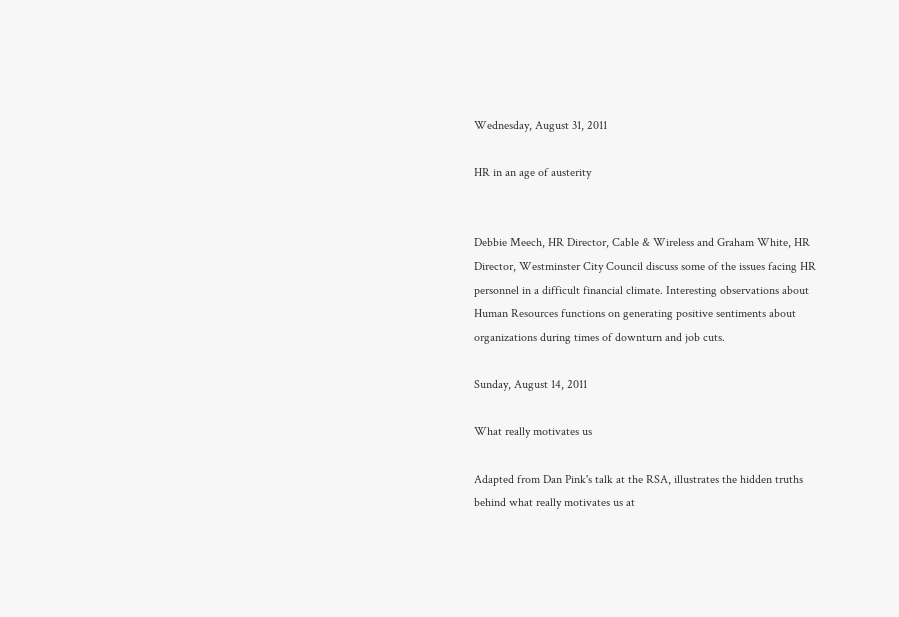Wednesday, August 31, 2011

HR in an age of austerity


Debbie Meech, HR Director, Cable & Wireless and Graham White, HR Director, Westminster City Council discuss some of the issues facing HR personnel in a difficult financial climate. Interesting observations about Human Resources functions on generating positive sentiments about organizations during times of downturn and job cuts.

Sunday, August 14, 2011

What really motivates us

Adapted from Dan Pink's talk at the RSA, illustrates the hidden truths behind what really motivates us at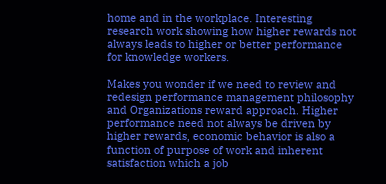home and in the workplace. Interesting research work showing how higher rewards not always leads to higher or better performance for knowledge workers.

Makes you wonder if we need to review and redesign performance management philosophy and Organizations reward approach. Higher performance need not always be driven by higher rewards, economic behavior is also a function of purpose of work and inherent satisfaction which a job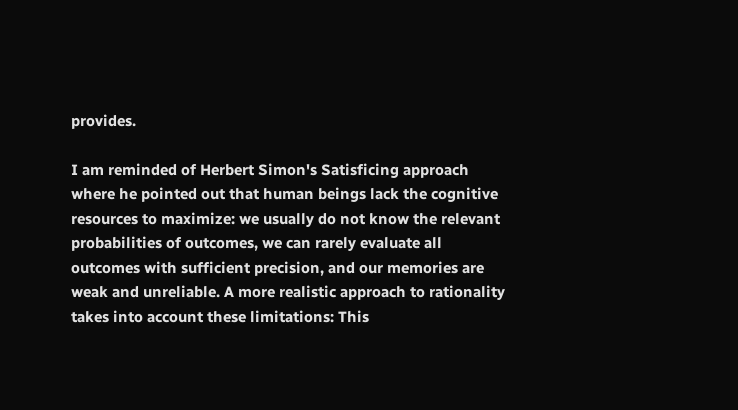provides.

I am reminded of Herbert Simon's Satisficing approach where he pointed out that human beings lack the cognitive resources to maximize: we usually do not know the relevant probabilities of outcomes, we can rarely evaluate all outcomes with sufficient precision, and our memories are weak and unreliable. A more realistic approach to rationality takes into account these limitations: This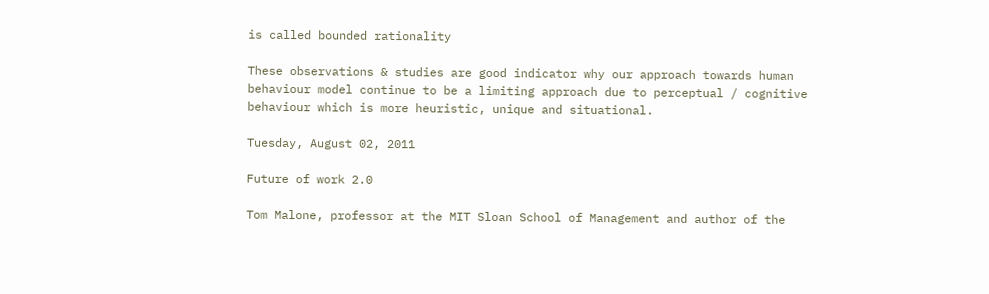is called bounded rationality

These observations & studies are good indicator why our approach towards human behaviour model continue to be a limiting approach due to perceptual / cognitive behaviour which is more heuristic, unique and situational.

Tuesday, August 02, 2011

Future of work 2.0

Tom Malone, professor at the MIT Sloan School of Management and author of the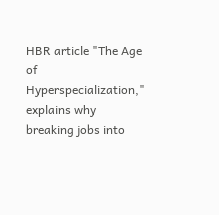HBR article "The Age of Hyperspecialization," explains why breaking jobs into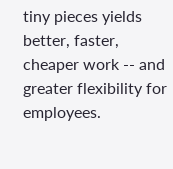tiny pieces yields better, faster, cheaper work -- and greater flexibility for employees.